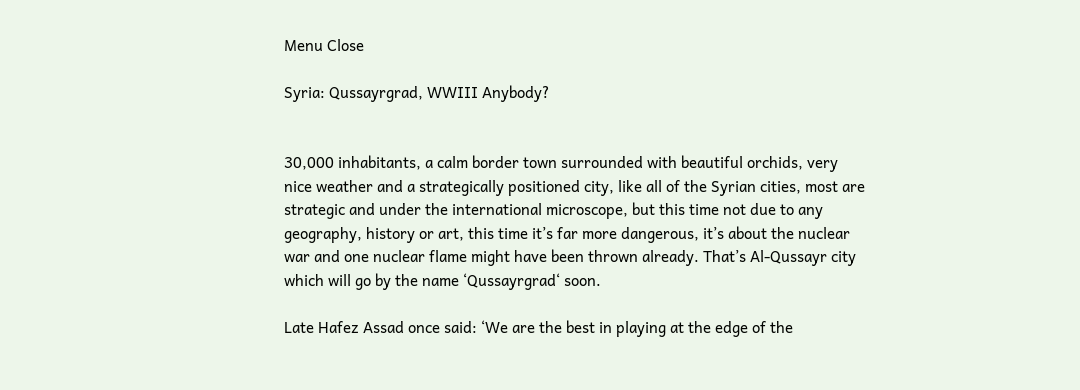Menu Close

Syria: Qussayrgrad, WWIII Anybody?


30,000 inhabitants, a calm border town surrounded with beautiful orchids, very nice weather and a strategically positioned city, like all of the Syrian cities, most are strategic and under the international microscope, but this time not due to any geography, history or art, this time it’s far more dangerous, it’s about the nuclear war and one nuclear flame might have been thrown already. That’s Al-Qussayr city which will go by the name ‘Qussayrgrad‘ soon.

Late Hafez Assad once said: ‘We are the best in playing at the edge of the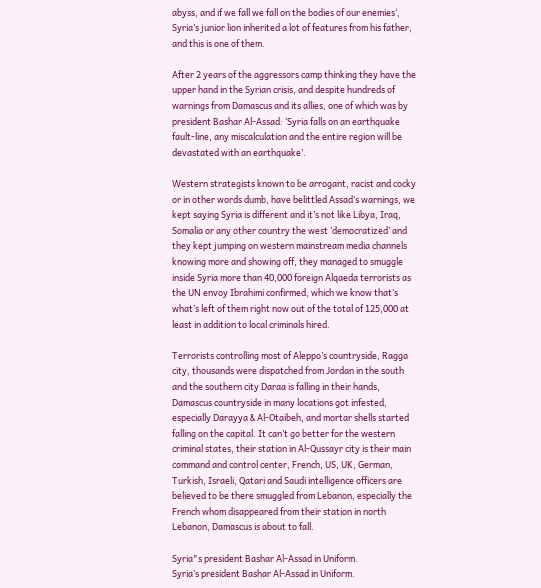abyss, and if we fall we fall on the bodies of our enemies‘, Syria’s junior lion inherited a lot of features from his father, and this is one of them.

After 2 years of the aggressors camp thinking they have the upper hand in the Syrian crisis, and despite hundreds of warnings from Damascus and its allies, one of which was by president Bashar Al-Assad: ‘Syria falls on an earthquake fault-line, any miscalculation and the entire region will be devastated with an earthquake’.

Western strategists known to be arrogant, racist and cocky or in other words dumb, have belittled Assad’s warnings, we kept saying Syria is different and it’s not like Libya, Iraq, Somalia or any other country the west ‘democratized’ and they kept jumping on western mainstream media channels knowing more and showing off, they managed to smuggle inside Syria more than 40,000 foreign Alqaeda terrorists as the UN envoy Ibrahimi confirmed, which we know that’s what’s left of them right now out of the total of 125,000 at least in addition to local criminals hired.

Terrorists controlling most of Aleppo’s countryside, Ragga city, thousands were dispatched from Jordan in the south and the southern city Daraa is falling in their hands, Damascus countryside in many locations got infested, especially Darayya & Al-Otaibeh, and mortar shells started falling on the capital. It can’t go better for the western criminal states, their station in Al-Qussayr city is their main command and control center, French, US, UK, German, Turkish, Israeli, Qatari and Saudi intelligence officers are believed to be there smuggled from Lebanon, especially the French whom disappeared from their station in north Lebanon, Damascus is about to fall.

Syria"s president Bashar Al-Assad in Uniform.
Syria’s president Bashar Al-Assad in Uniform.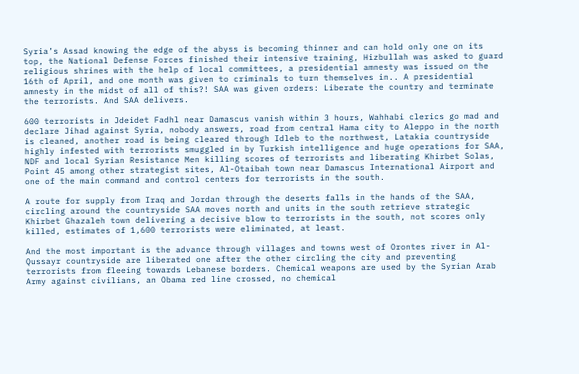Syria’s Assad knowing the edge of the abyss is becoming thinner and can hold only one on its top, the National Defense Forces finished their intensive training, Hizbullah was asked to guard religious shrines with the help of local committees, a presidential amnesty was issued on the 16th of April, and one month was given to criminals to turn themselves in.. A presidential amnesty in the midst of all of this?! SAA was given orders: Liberate the country and terminate the terrorists. And SAA delivers.

600 terrorists in Jdeidet Fadhl near Damascus vanish within 3 hours, Wahhabi clerics go mad and declare Jihad against Syria, nobody answers, road from central Hama city to Aleppo in the north is cleaned, another road is being cleared through Idleb to the northwest, Latakia countryside highly infested with terrorists smuggled in by Turkish intelligence and huge operations for SAA, NDF and local Syrian Resistance Men killing scores of terrorists and liberating Khirbet Solas, Point 45 among other strategist sites, Al-Otaibah town near Damascus International Airport and one of the main command and control centers for terrorists in the south.

A route for supply from Iraq and Jordan through the deserts falls in the hands of the SAA, circling around the countryside SAA moves north and units in the south retrieve strategic Khirbet Ghazaleh town delivering a decisive blow to terrorists in the south, not scores only killed, estimates of 1,600 terrorists were eliminated, at least.

And the most important is the advance through villages and towns west of Orontes river in Al-Qussayr countryside are liberated one after the other circling the city and preventing terrorists from fleeing towards Lebanese borders. Chemical weapons are used by the Syrian Arab Army against civilians, an Obama red line crossed, no chemical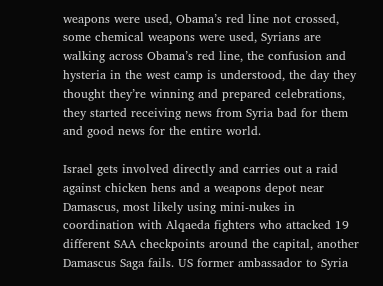weapons were used, Obama’s red line not crossed, some chemical weapons were used, Syrians are walking across Obama’s red line, the confusion and hysteria in the west camp is understood, the day they thought they’re winning and prepared celebrations, they started receiving news from Syria bad for them and good news for the entire world.

Israel gets involved directly and carries out a raid against chicken hens and a weapons depot near Damascus, most likely using mini-nukes in coordination with Alqaeda fighters who attacked 19 different SAA checkpoints around the capital, another Damascus Saga fails. US former ambassador to Syria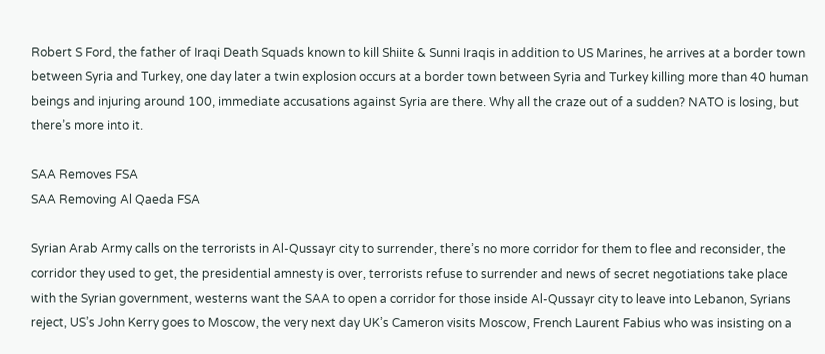Robert S Ford, the father of Iraqi Death Squads known to kill Shiite & Sunni Iraqis in addition to US Marines, he arrives at a border town between Syria and Turkey, one day later a twin explosion occurs at a border town between Syria and Turkey killing more than 40 human beings and injuring around 100, immediate accusations against Syria are there. Why all the craze out of a sudden? NATO is losing, but there’s more into it.

SAA Removes FSA
SAA Removing Al Qaeda FSA

Syrian Arab Army calls on the terrorists in Al-Qussayr city to surrender, there’s no more corridor for them to flee and reconsider, the corridor they used to get, the presidential amnesty is over, terrorists refuse to surrender and news of secret negotiations take place with the Syrian government, westerns want the SAA to open a corridor for those inside Al-Qussayr city to leave into Lebanon, Syrians reject, US’s John Kerry goes to Moscow, the very next day UK’s Cameron visits Moscow, French Laurent Fabius who was insisting on a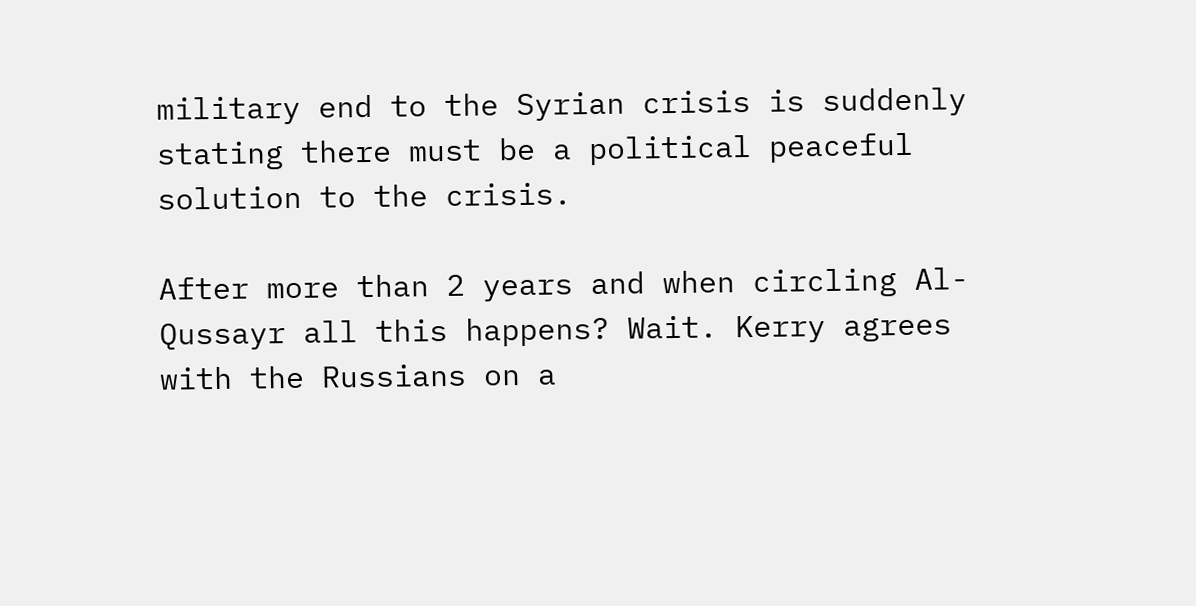military end to the Syrian crisis is suddenly stating there must be a political peaceful solution to the crisis.

After more than 2 years and when circling Al-Qussayr all this happens? Wait. Kerry agrees with the Russians on a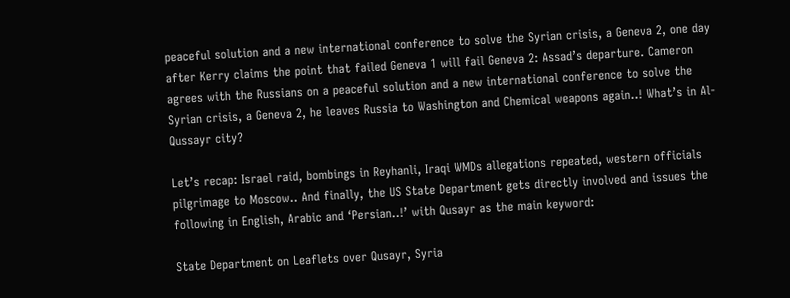peaceful solution and a new international conference to solve the Syrian crisis, a Geneva 2, one day after Kerry claims the point that failed Geneva 1 will fail Geneva 2: Assad’s departure. Cameron agrees with the Russians on a peaceful solution and a new international conference to solve the Syrian crisis, a Geneva 2, he leaves Russia to Washington and Chemical weapons again..! What’s in Al-Qussayr city?

Let’s recap: Israel raid, bombings in Reyhanli, Iraqi WMDs allegations repeated, western officials pilgrimage to Moscow.. And finally, the US State Department gets directly involved and issues the following in English, Arabic and ‘Persian..!’ with Qusayr as the main keyword:

State Department on Leaflets over Qusayr, Syria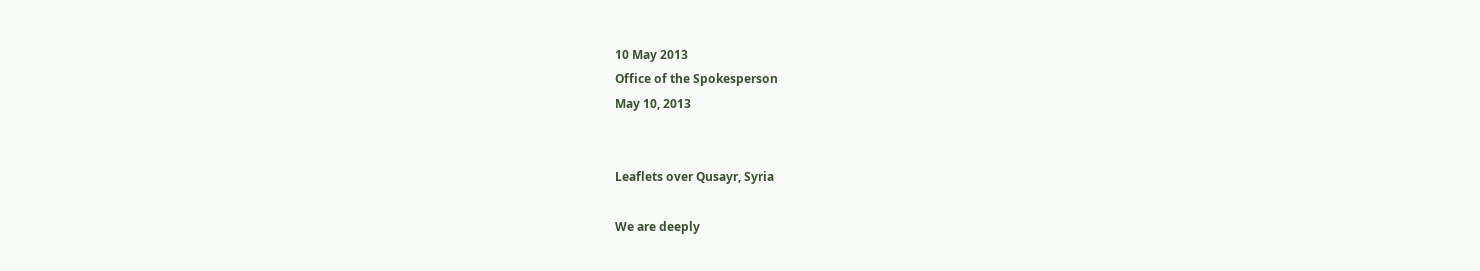10 May 2013
Office of the Spokesperson
May 10, 2013


Leaflets over Qusayr, Syria

We are deeply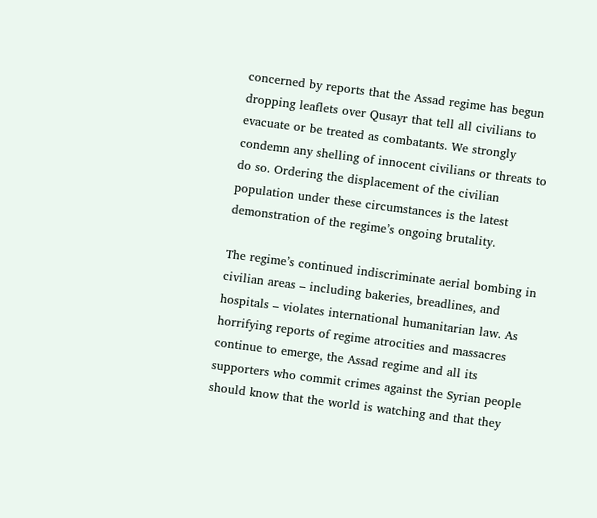concerned by reports that the Assad regime has begun dropping leaflets over Qusayr that tell all civilians to evacuate or be treated as combatants. We strongly condemn any shelling of innocent civilians or threats to do so. Ordering the displacement of the civilian population under these circumstances is the latest demonstration of the regime’s ongoing brutality.

The regime’s continued indiscriminate aerial bombing in civilian areas – including bakeries, breadlines, and hospitals – violates international humanitarian law. As horrifying reports of regime atrocities and massacres continue to emerge, the Assad regime and all its supporters who commit crimes against the Syrian people should know that the world is watching and that they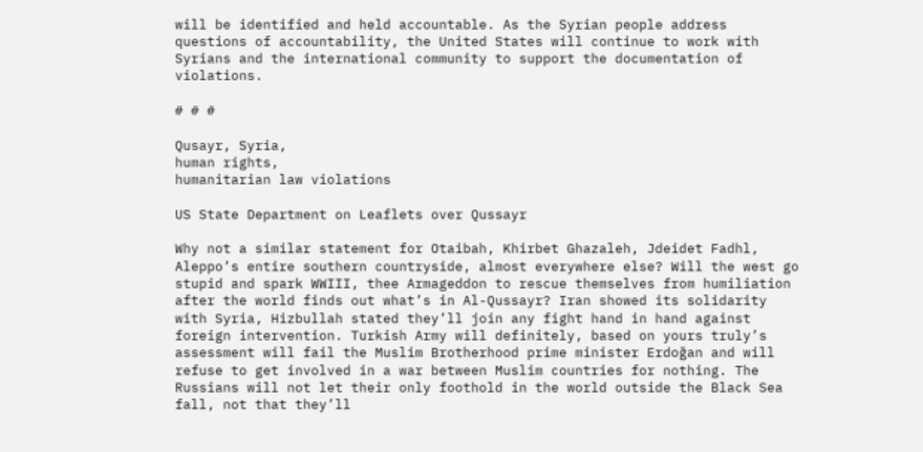will be identified and held accountable. As the Syrian people address questions of accountability, the United States will continue to work with Syrians and the international community to support the documentation of violations.

# # #

Qusayr, Syria,
human rights,
humanitarian law violations

US State Department on Leaflets over Qussayr

Why not a similar statement for Otaibah, Khirbet Ghazaleh, Jdeidet Fadhl, Aleppo’s entire southern countryside, almost everywhere else? Will the west go stupid and spark WWIII, thee Armageddon to rescue themselves from humiliation after the world finds out what’s in Al-Qussayr? Iran showed its solidarity with Syria, Hizbullah stated they’ll join any fight hand in hand against foreign intervention. Turkish Army will definitely, based on yours truly’s assessment will fail the Muslim Brotherhood prime minister Erdoğan and will refuse to get involved in a war between Muslim countries for nothing. The Russians will not let their only foothold in the world outside the Black Sea fall, not that they’ll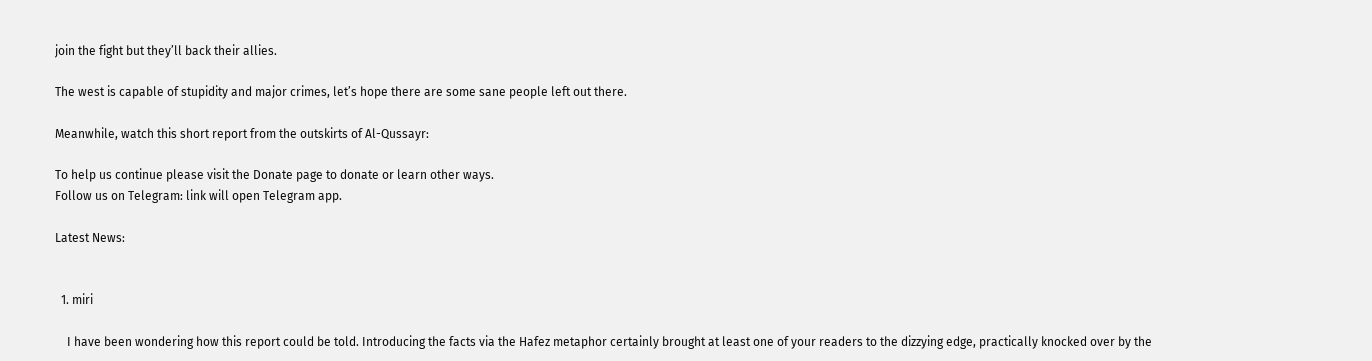join the fight but they’ll back their allies.

The west is capable of stupidity and major crimes, let’s hope there are some sane people left out there.

Meanwhile, watch this short report from the outskirts of Al-Qussayr:

To help us continue please visit the Donate page to donate or learn other ways.
Follow us on Telegram: link will open Telegram app.

Latest News:


  1. miri

    I have been wondering how this report could be told. Introducing the facts via the Hafez metaphor certainly brought at least one of your readers to the dizzying edge, practically knocked over by the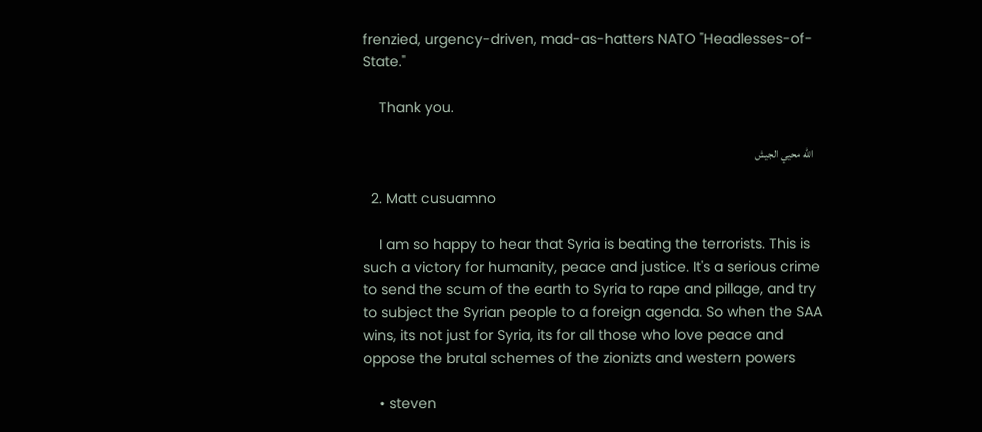frenzied, urgency-driven, mad-as-hatters NATO "Headlesses-of-State."

    Thank you.

    الله محيي الجيش

  2. Matt cusuamno

    I am so happy to hear that Syria is beating the terrorists. This is such a victory for humanity, peace and justice. It's a serious crime to send the scum of the earth to Syria to rape and pillage, and try to subject the Syrian people to a foreign agenda. So when the SAA wins, its not just for Syria, its for all those who love peace and oppose the brutal schemes of the zionizts and western powers

    • steven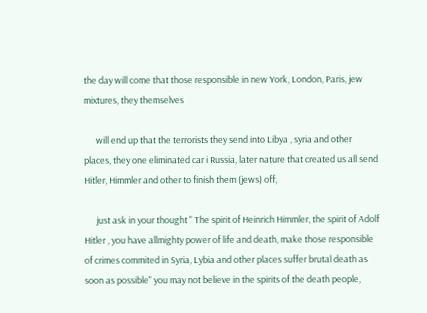the day will come that those responsible in new York, London, Paris, jew mixtures, they themselves

      will end up that the terrorists they send into Libya , syria and other places, they one eliminated car i Russia, later nature that created us all send Hitler, Himmler and other to finish them (jews) off,

      just ask in your thought " The spirit of Heinrich Himmler, the spirit of Adolf Hitler , you have allmighty power of life and death, make those responsible of crimes commited in Syria, Lybia and other places suffer brutal death as soon as possible" you may not believe in the spirits of the death people,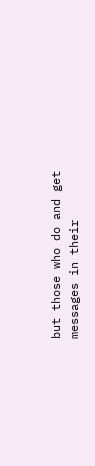but those who do and get messages in their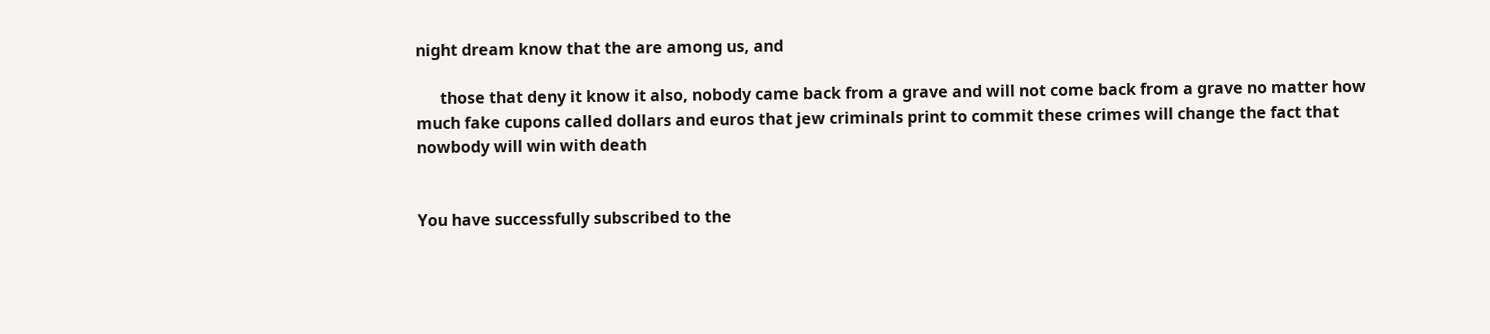night dream know that the are among us, and

      those that deny it know it also, nobody came back from a grave and will not come back from a grave no matter how much fake cupons called dollars and euros that jew criminals print to commit these crimes will change the fact that nowbody will win with death


You have successfully subscribed to the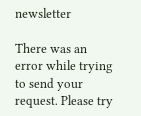newsletter

There was an error while trying to send your request. Please try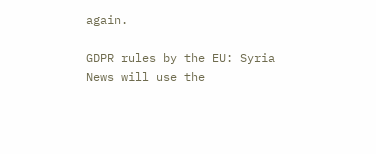again.

GDPR rules by the EU: Syria News will use the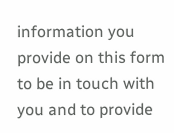information you provide on this form to be in touch with you and to provide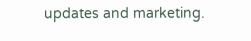updates and marketing.